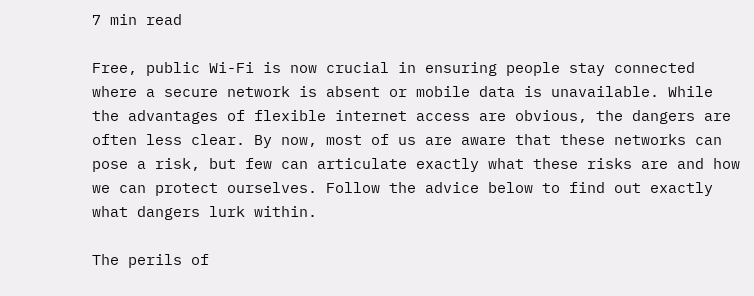7 min read

Free, public Wi-Fi is now crucial in ensuring people stay connected where a secure network is absent or mobile data is unavailable. While the advantages of flexible internet access are obvious, the dangers are often less clear. By now, most of us are aware that these networks can pose a risk, but few can articulate exactly what these risks are and how we can protect ourselves. Follow the advice below to find out exactly what dangers lurk within.

The perils of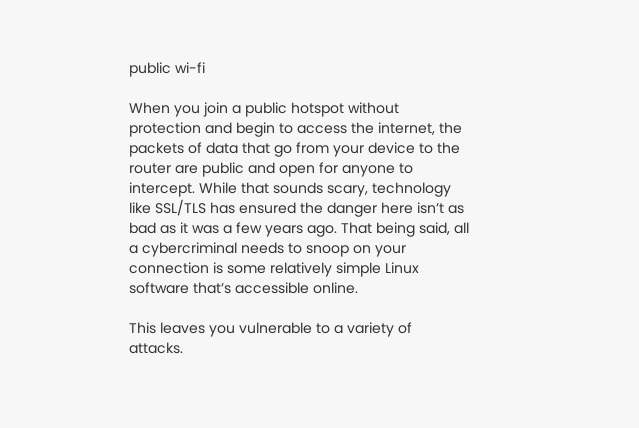public wi-fi

When you join a public hotspot without protection and begin to access the internet, the packets of data that go from your device to the router are public and open for anyone to intercept. While that sounds scary, technology like SSL/TLS has ensured the danger here isn’t as bad as it was a few years ago. That being said, all a cybercriminal needs to snoop on your connection is some relatively simple Linux software that’s accessible online.

This leaves you vulnerable to a variety of attacks.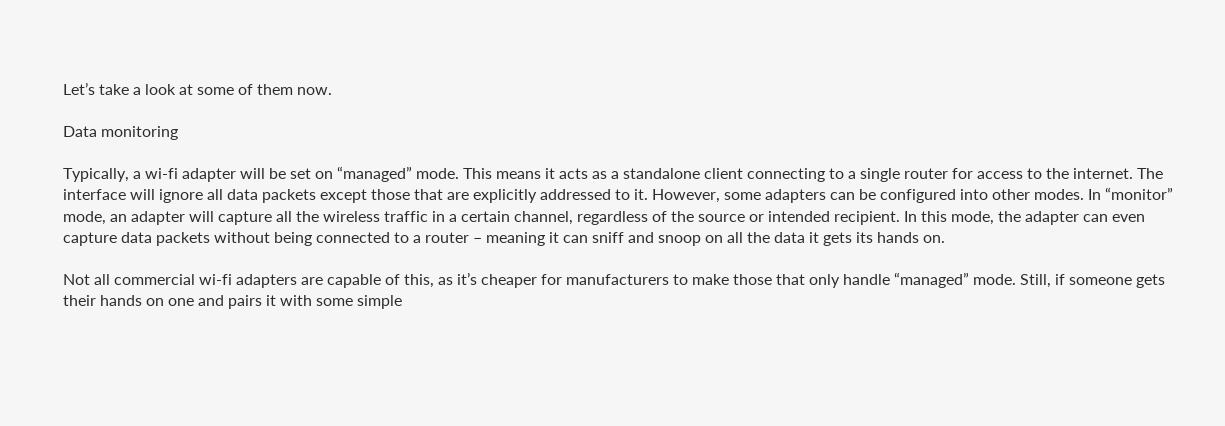Let’s take a look at some of them now.

Data monitoring

Typically, a wi-fi adapter will be set on “managed” mode. This means it acts as a standalone client connecting to a single router for access to the internet. The interface will ignore all data packets except those that are explicitly addressed to it. However, some adapters can be configured into other modes. In “monitor” mode, an adapter will capture all the wireless traffic in a certain channel, regardless of the source or intended recipient. In this mode, the adapter can even capture data packets without being connected to a router – meaning it can sniff and snoop on all the data it gets its hands on.

Not all commercial wi-fi adapters are capable of this, as it’s cheaper for manufacturers to make those that only handle “managed” mode. Still, if someone gets their hands on one and pairs it with some simple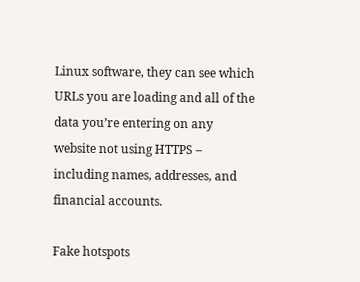Linux software, they can see which URLs you are loading and all of the data you’re entering on any website not using HTTPS – including names, addresses, and financial accounts.

Fake hotspots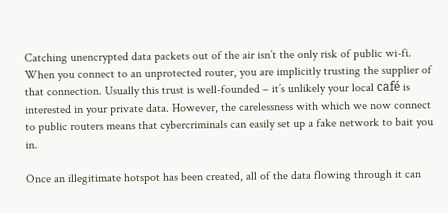Catching unencrypted data packets out of the air isn’t the only risk of public wi-fi. When you connect to an unprotected router, you are implicitly trusting the supplier of that connection. Usually this trust is well-founded – it’s unlikely your local café is interested in your private data. However, the carelessness with which we now connect to public routers means that cybercriminals can easily set up a fake network to bait you in.

Once an illegitimate hotspot has been created, all of the data flowing through it can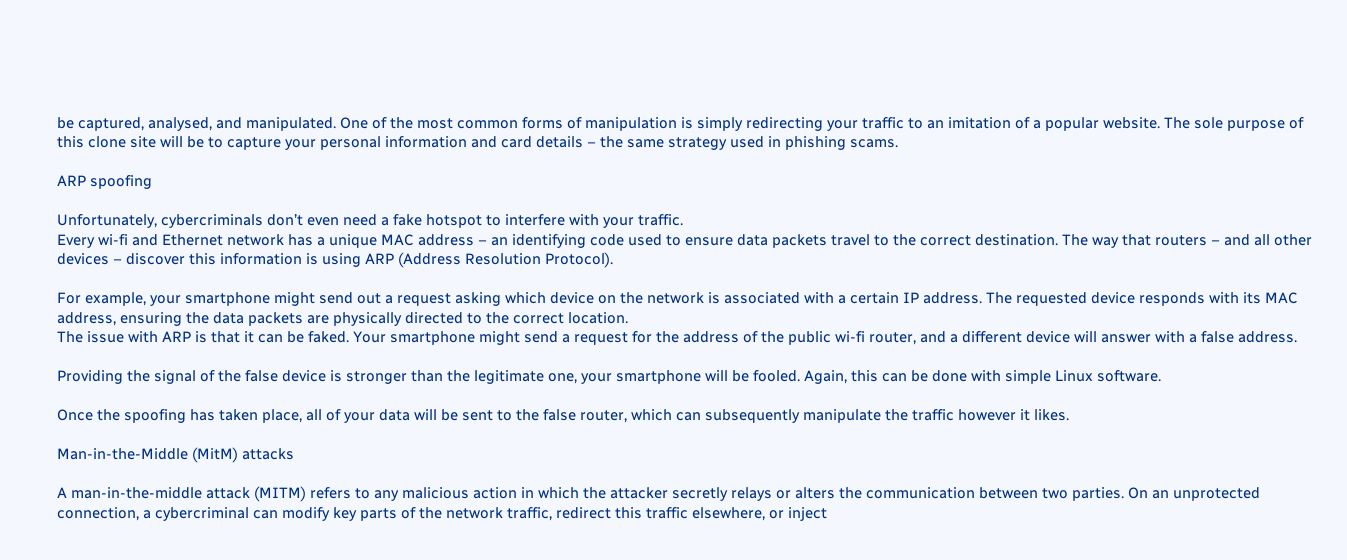be captured, analysed, and manipulated. One of the most common forms of manipulation is simply redirecting your traffic to an imitation of a popular website. The sole purpose of this clone site will be to capture your personal information and card details – the same strategy used in phishing scams.

ARP spoofing

Unfortunately, cybercriminals don’t even need a fake hotspot to interfere with your traffic.
Every wi-fi and Ethernet network has a unique MAC address – an identifying code used to ensure data packets travel to the correct destination. The way that routers – and all other devices – discover this information is using ARP (Address Resolution Protocol).

For example, your smartphone might send out a request asking which device on the network is associated with a certain IP address. The requested device responds with its MAC address, ensuring the data packets are physically directed to the correct location.
The issue with ARP is that it can be faked. Your smartphone might send a request for the address of the public wi-fi router, and a different device will answer with a false address.

Providing the signal of the false device is stronger than the legitimate one, your smartphone will be fooled. Again, this can be done with simple Linux software.

Once the spoofing has taken place, all of your data will be sent to the false router, which can subsequently manipulate the traffic however it likes.

Man-in-the-Middle (MitM) attacks

A man-in-the-middle attack (MITM) refers to any malicious action in which the attacker secretly relays or alters the communication between two parties. On an unprotected connection, a cybercriminal can modify key parts of the network traffic, redirect this traffic elsewhere, or inject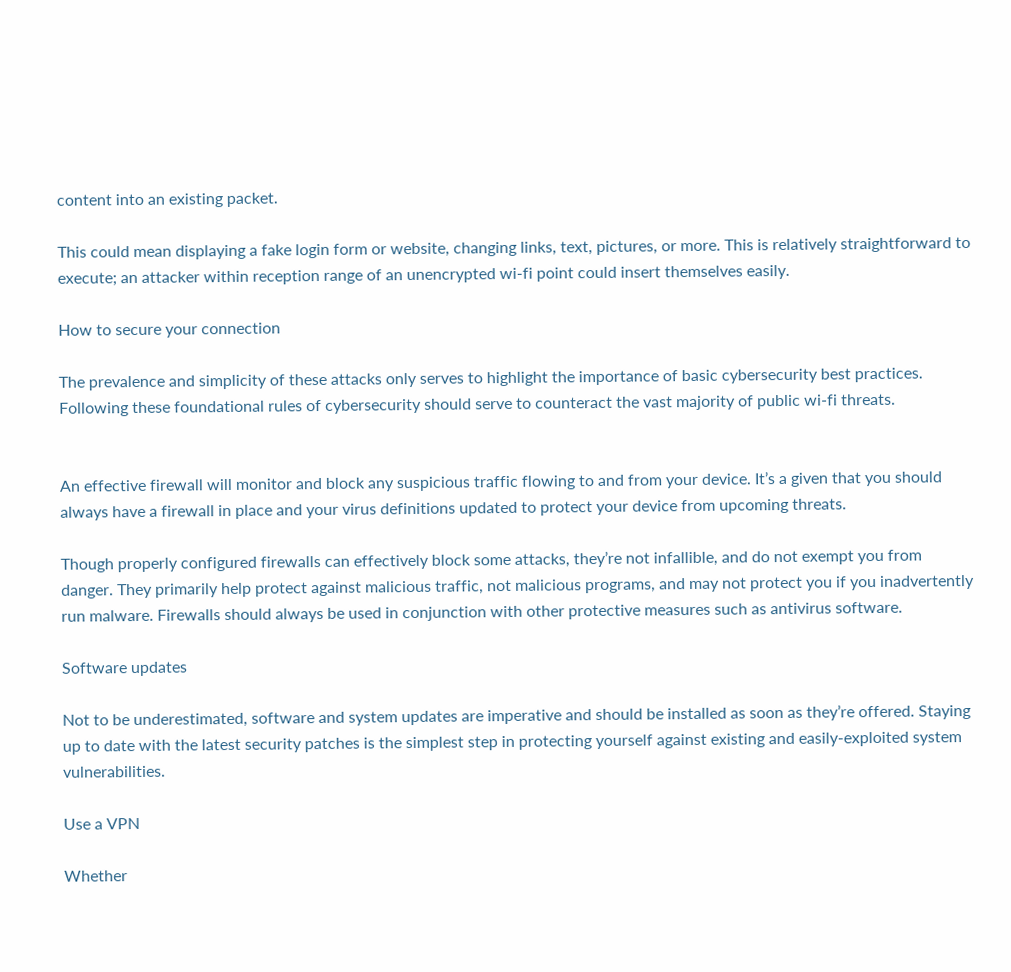content into an existing packet.

This could mean displaying a fake login form or website, changing links, text, pictures, or more. This is relatively straightforward to execute; an attacker within reception range of an unencrypted wi-fi point could insert themselves easily.

How to secure your connection

The prevalence and simplicity of these attacks only serves to highlight the importance of basic cybersecurity best practices. Following these foundational rules of cybersecurity should serve to counteract the vast majority of public wi-fi threats.


An effective firewall will monitor and block any suspicious traffic flowing to and from your device. It’s a given that you should always have a firewall in place and your virus definitions updated to protect your device from upcoming threats.

Though properly configured firewalls can effectively block some attacks, they’re not infallible, and do not exempt you from danger. They primarily help protect against malicious traffic, not malicious programs, and may not protect you if you inadvertently run malware. Firewalls should always be used in conjunction with other protective measures such as antivirus software.

Software updates

Not to be underestimated, software and system updates are imperative and should be installed as soon as they’re offered. Staying up to date with the latest security patches is the simplest step in protecting yourself against existing and easily-exploited system vulnerabilities.

Use a VPN

Whether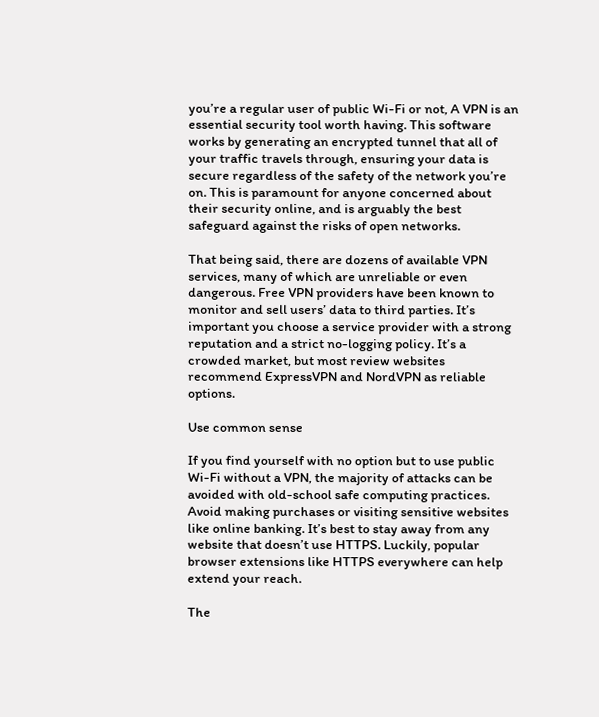you’re a regular user of public Wi-Fi or not, A VPN is an essential security tool worth having. This software works by generating an encrypted tunnel that all of your traffic travels through, ensuring your data is secure regardless of the safety of the network you’re on. This is paramount for anyone concerned about their security online, and is arguably the best safeguard against the risks of open networks.

That being said, there are dozens of available VPN services, many of which are unreliable or even dangerous. Free VPN providers have been known to monitor and sell users’ data to third parties. It’s important you choose a service provider with a strong reputation and a strict no-logging policy. It’s a crowded market, but most review websites recommend ExpressVPN and NordVPN as reliable options.

Use common sense

If you find yourself with no option but to use public Wi-Fi without a VPN, the majority of attacks can be avoided with old-school safe computing practices. Avoid making purchases or visiting sensitive websites like online banking. It’s best to stay away from any website that doesn’t use HTTPS. Luckily, popular browser extensions like HTTPS everywhere can help extend your reach.

The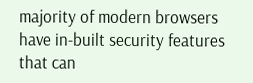majority of modern browsers have in-built security features that can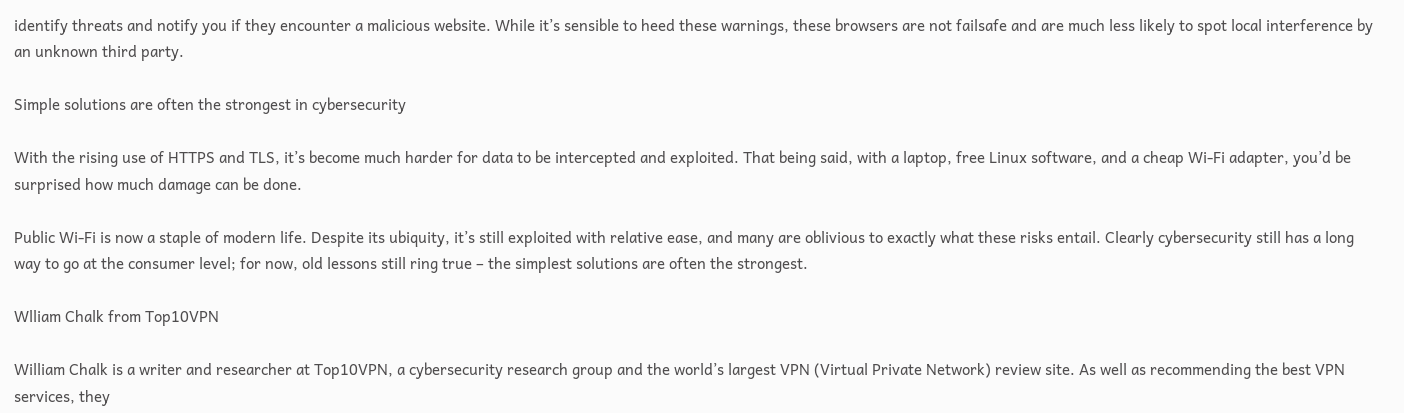identify threats and notify you if they encounter a malicious website. While it’s sensible to heed these warnings, these browsers are not failsafe and are much less likely to spot local interference by an unknown third party.

Simple solutions are often the strongest in cybersecurity

With the rising use of HTTPS and TLS, it’s become much harder for data to be intercepted and exploited. That being said, with a laptop, free Linux software, and a cheap Wi-Fi adapter, you’d be surprised how much damage can be done.

Public Wi-Fi is now a staple of modern life. Despite its ubiquity, it’s still exploited with relative ease, and many are oblivious to exactly what these risks entail. Clearly cybersecurity still has a long way to go at the consumer level; for now, old lessons still ring true – the simplest solutions are often the strongest.

Wlliam Chalk from Top10VPN

William Chalk is a writer and researcher at Top10VPN, a cybersecurity research group and the world’s largest VPN (Virtual Private Network) review site. As well as recommending the best VPN services, they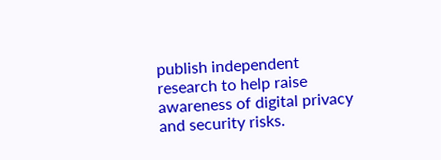publish independent research to help raise awareness of digital privacy and security risks.